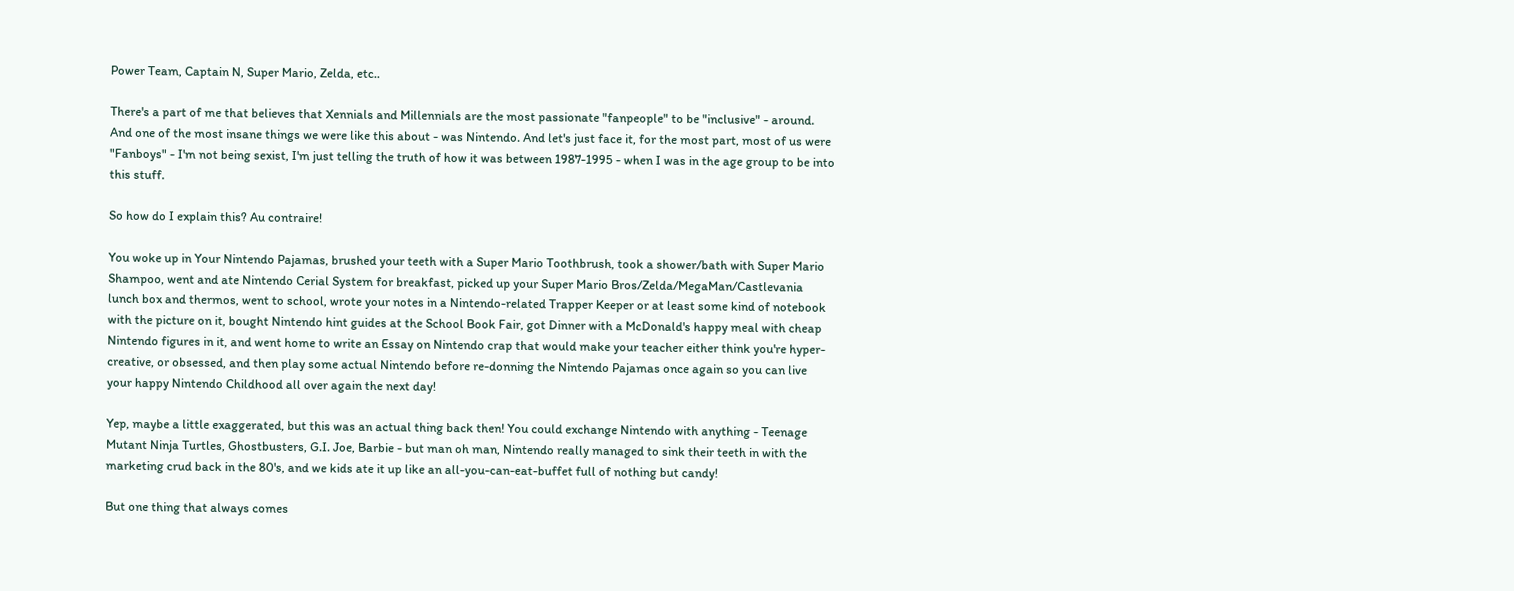Power Team, Captain N, Super Mario, Zelda, etc..

There's a part of me that believes that Xennials and Millennials are the most passionate "fanpeople" to be "inclusive" - around. And one of the most insane things we were like this about - was Nintendo. And let's just face it, for the most part, most of us were "Fanboys" - I'm not being sexist, I'm just telling the truth of how it was between 1987-1995 - when I was in the age group to be into this stuff.

So how do I explain this? Au contraire!

You woke up in Your Nintendo Pajamas, brushed your teeth with a Super Mario Toothbrush, took a shower/bath with Super Mario Shampoo, went and ate Nintendo Cerial System for breakfast, picked up your Super Mario Bros/Zelda/MegaMan/Castlevania lunch box and thermos, went to school, wrote your notes in a Nintendo-related Trapper Keeper or at least some kind of notebook with the picture on it, bought Nintendo hint guides at the School Book Fair, got Dinner with a McDonald's happy meal with cheap Nintendo figures in it, and went home to write an Essay on Nintendo crap that would make your teacher either think you're hyper-creative, or obsessed, and then play some actual Nintendo before re-donning the Nintendo Pajamas once again so you can live your happy Nintendo Childhood all over again the next day!

Yep, maybe a little exaggerated, but this was an actual thing back then! You could exchange Nintendo with anything - Teenage Mutant Ninja Turtles, Ghostbusters, G.I. Joe, Barbie - but man oh man, Nintendo really managed to sink their teeth in with the marketing crud back in the 80's, and we kids ate it up like an all-you-can-eat-buffet full of nothing but candy!

But one thing that always comes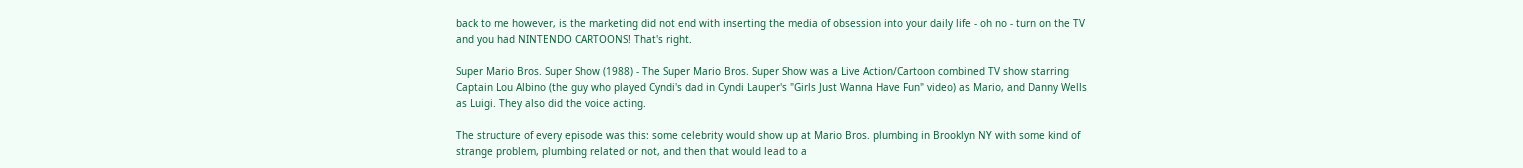back to me however, is the marketing did not end with inserting the media of obsession into your daily life - oh no - turn on the TV and you had NINTENDO CARTOONS! That's right.

Super Mario Bros. Super Show (1988) - The Super Mario Bros. Super Show was a Live Action/Cartoon combined TV show starring Captain Lou Albino (the guy who played Cyndi's dad in Cyndi Lauper's "Girls Just Wanna Have Fun" video) as Mario, and Danny Wells as Luigi. They also did the voice acting.

The structure of every episode was this: some celebrity would show up at Mario Bros. plumbing in Brooklyn NY with some kind of strange problem, plumbing related or not, and then that would lead to a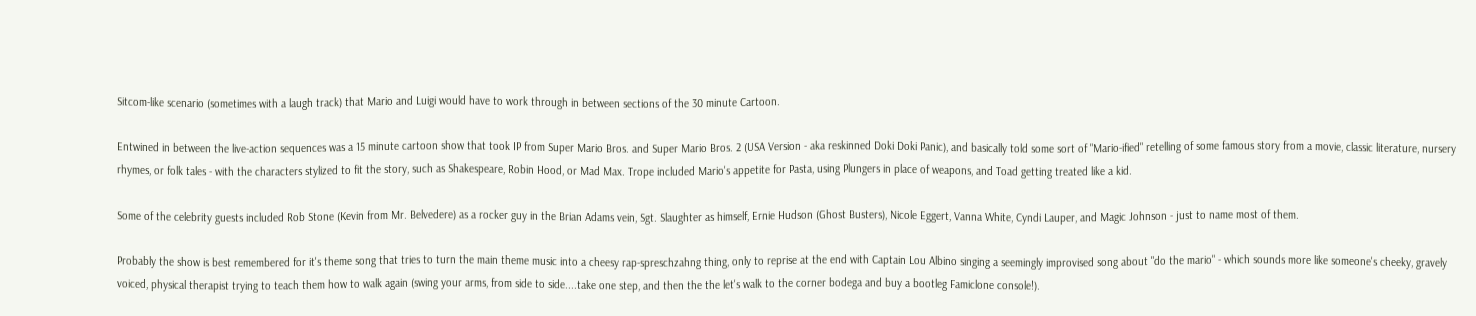Sitcom-like scenario (sometimes with a laugh track) that Mario and Luigi would have to work through in between sections of the 30 minute Cartoon.

Entwined in between the live-action sequences was a 15 minute cartoon show that took IP from Super Mario Bros. and Super Mario Bros. 2 (USA Version - aka reskinned Doki Doki Panic), and basically told some sort of "Mario-ified" retelling of some famous story from a movie, classic literature, nursery rhymes, or folk tales - with the characters stylized to fit the story, such as Shakespeare, Robin Hood, or Mad Max. Trope included Mario's appetite for Pasta, using Plungers in place of weapons, and Toad getting treated like a kid.

Some of the celebrity guests included Rob Stone (Kevin from Mr. Belvedere) as a rocker guy in the Brian Adams vein, Sgt. Slaughter as himself, Ernie Hudson (Ghost Busters), Nicole Eggert, Vanna White, Cyndi Lauper, and Magic Johnson - just to name most of them.

Probably the show is best remembered for it's theme song that tries to turn the main theme music into a cheesy rap-spreschzahng thing, only to reprise at the end with Captain Lou Albino singing a seemingly improvised song about "do the mario" - which sounds more like someone's cheeky, gravely voiced, physical therapist trying to teach them how to walk again (swing your arms, from side to side....take one step, and then the the let's walk to the corner bodega and buy a bootleg Famiclone console!).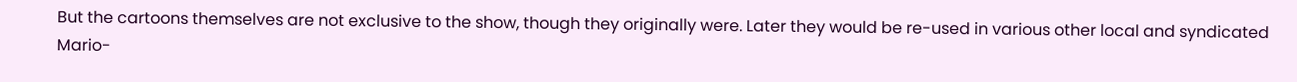But the cartoons themselves are not exclusive to the show, though they originally were. Later they would be re-used in various other local and syndicated Mario-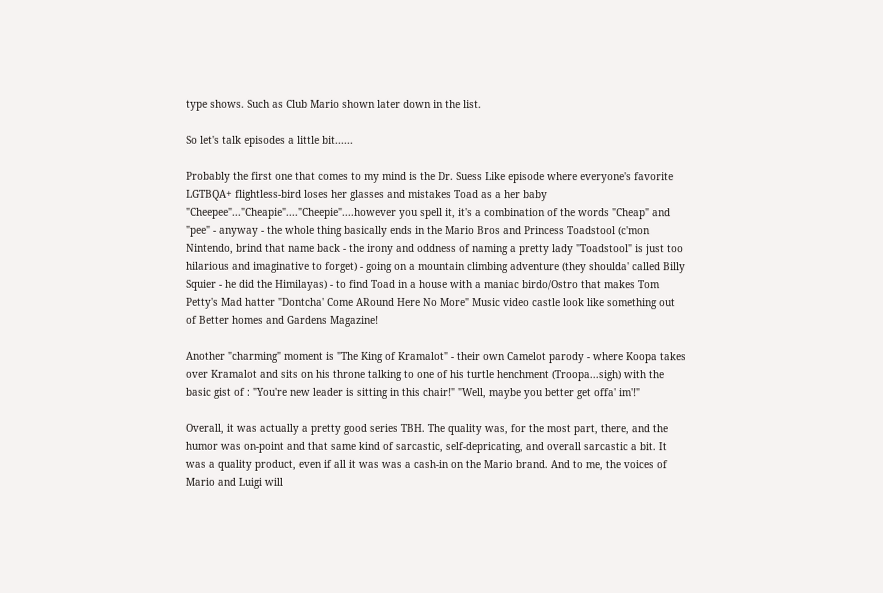type shows. Such as Club Mario shown later down in the list.

So let's talk episodes a little bit......

Probably the first one that comes to my mind is the Dr. Suess Like episode where everyone's favorite LGTBQA+ flightless-bird loses her glasses and mistakes Toad as a her baby "Cheepee"..."Cheapie"...."Cheepie"....however you spell it, it's a combination of the words "Cheap" and "pee" - anyway - the whole thing basically ends in the Mario Bros and Princess Toadstool (c'mon Nintendo, brind that name back - the irony and oddness of naming a pretty lady "Toadstool" is just too hilarious and imaginative to forget) - going on a mountain climbing adventure (they shoulda' called Billy Squier - he did the Himilayas) - to find Toad in a house with a maniac birdo/Ostro that makes Tom Petty's Mad hatter "Dontcha' Come ARound Here No More" Music video castle look like something out of Better homes and Gardens Magazine!

Another "charming" moment is "The King of Kramalot" - their own Camelot parody - where Koopa takes over Kramalot and sits on his throne talking to one of his turtle henchment (Troopa...sigh) with the basic gist of : "You're new leader is sitting in this chair!" "Well, maybe you better get offa' im'!"

Overall, it was actually a pretty good series TBH. The quality was, for the most part, there, and the humor was on-point and that same kind of sarcastic, self-depricating, and overall sarcastic a bit. It was a quality product, even if all it was was a cash-in on the Mario brand. And to me, the voices of Mario and Luigi will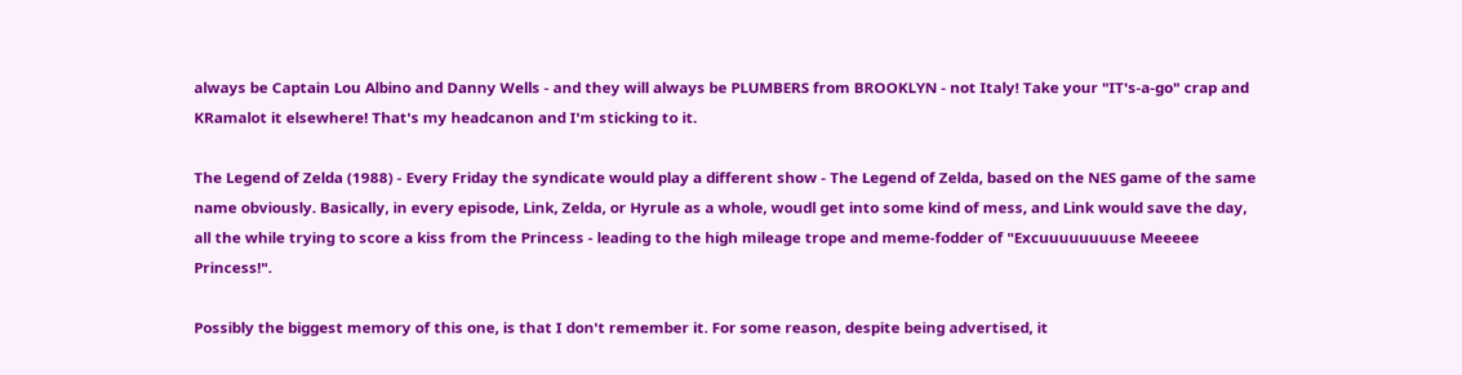always be Captain Lou Albino and Danny Wells - and they will always be PLUMBERS from BROOKLYN - not Italy! Take your "IT's-a-go" crap and KRamalot it elsewhere! That's my headcanon and I'm sticking to it.

The Legend of Zelda (1988) - Every Friday the syndicate would play a different show - The Legend of Zelda, based on the NES game of the same name obviously. Basically, in every episode, Link, Zelda, or Hyrule as a whole, woudl get into some kind of mess, and Link would save the day, all the while trying to score a kiss from the Princess - leading to the high mileage trope and meme-fodder of "Excuuuuuuuuse Meeeee Princess!".

Possibly the biggest memory of this one, is that I don't remember it. For some reason, despite being advertised, it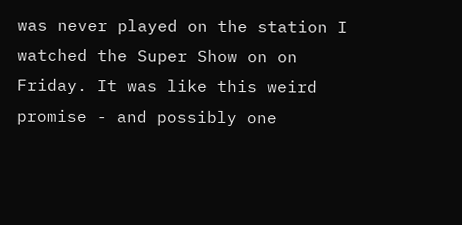was never played on the station I watched the Super Show on on Friday. It was like this weird promise - and possibly one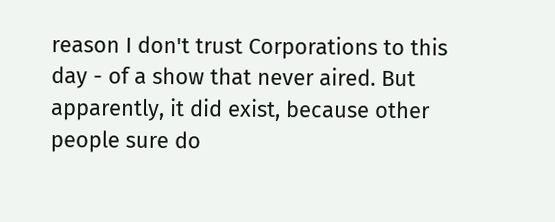reason I don't trust Corporations to this day - of a show that never aired. But apparently, it did exist, because other people sure do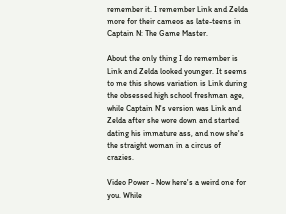remember it. I remember Link and Zelda more for their cameos as late-teens in Captain N: The Game Master.

About the only thing I do remember is Link and Zelda looked younger. It seems to me this shows variation is Link during the obsessed high school freshman age, while Captain N's version was Link and Zelda after she wore down and started dating his immature ass, and now she's the straight woman in a circus of crazies.

Video Power - Now here's a weird one for you. While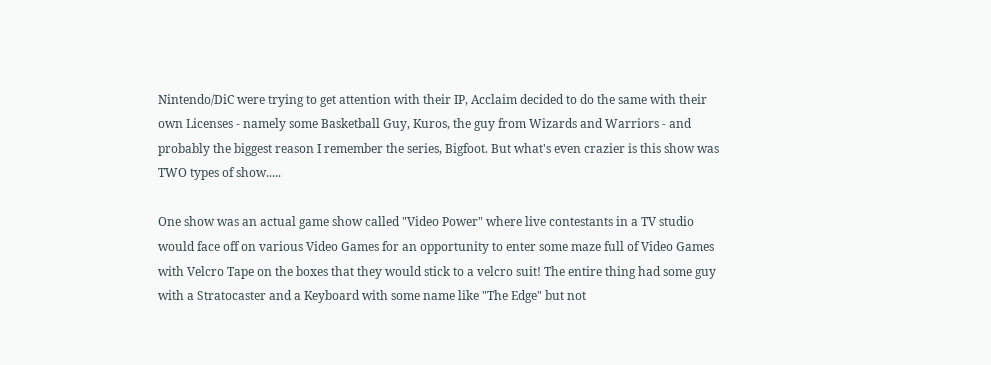Nintendo/DiC were trying to get attention with their IP, Acclaim decided to do the same with their own Licenses - namely some Basketball Guy, Kuros, the guy from Wizards and Warriors - and probably the biggest reason I remember the series, Bigfoot. But what's even crazier is this show was TWO types of show.....

One show was an actual game show called "Video Power" where live contestants in a TV studio would face off on various Video Games for an opportunity to enter some maze full of Video Games with Velcro Tape on the boxes that they would stick to a velcro suit! The entire thing had some guy with a Stratocaster and a Keyboard with some name like "The Edge" but not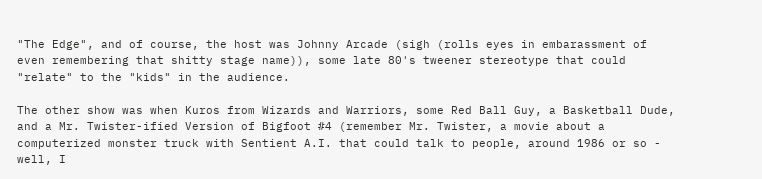"The Edge", and of course, the host was Johnny Arcade (sigh (rolls eyes in embarassment of even remembering that shitty stage name)), some late 80's tweener stereotype that could "relate" to the "kids" in the audience.

The other show was when Kuros from Wizards and Warriors, some Red Ball Guy, a Basketball Dude, and a Mr. Twister-ified Version of Bigfoot #4 (remember Mr. Twister, a movie about a computerized monster truck with Sentient A.I. that could talk to people, around 1986 or so - well, I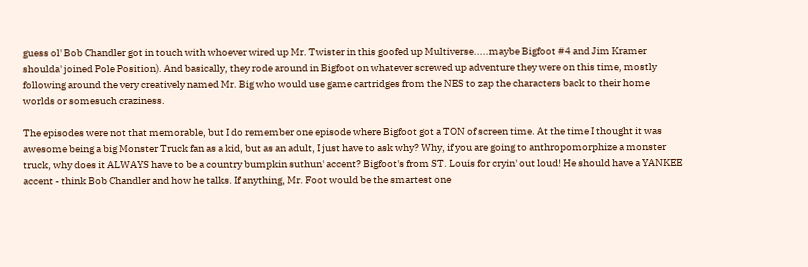guess ol' Bob Chandler got in touch with whoever wired up Mr. Twister in this goofed up Multiverse.....maybe Bigfoot #4 and Jim Kramer shoulda' joined Pole Position). And basically, they rode around in Bigfoot on whatever screwed up adventure they were on this time, mostly following around the very creatively named Mr. Big who would use game cartridges from the NES to zap the characters back to their home worlds or somesuch craziness.

The episodes were not that memorable, but I do remember one episode where Bigfoot got a TON of screen time. At the time I thought it was awesome being a big Monster Truck fan as a kid, but as an adult, I just have to ask why? Why, if you are going to anthropomorphize a monster truck, why does it ALWAYS have to be a country bumpkin suthun' accent? Bigfoot's from ST. Louis for cryin' out loud! He should have a YANKEE accent - think Bob Chandler and how he talks. If anything, Mr. Foot would be the smartest one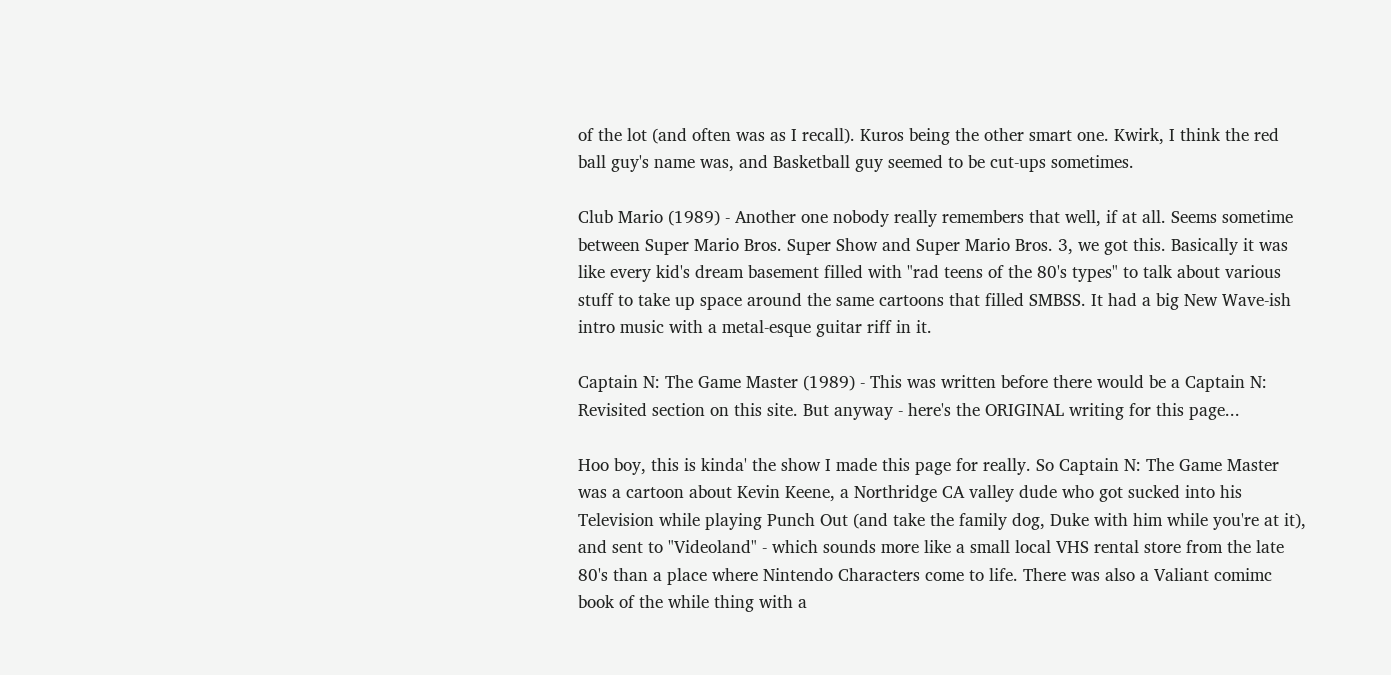of the lot (and often was as I recall). Kuros being the other smart one. Kwirk, I think the red ball guy's name was, and Basketball guy seemed to be cut-ups sometimes.

Club Mario (1989) - Another one nobody really remembers that well, if at all. Seems sometime between Super Mario Bros. Super Show and Super Mario Bros. 3, we got this. Basically it was like every kid's dream basement filled with "rad teens of the 80's types" to talk about various stuff to take up space around the same cartoons that filled SMBSS. It had a big New Wave-ish intro music with a metal-esque guitar riff in it.

Captain N: The Game Master (1989) - This was written before there would be a Captain N: Revisited section on this site. But anyway - here's the ORIGINAL writing for this page...

Hoo boy, this is kinda' the show I made this page for really. So Captain N: The Game Master was a cartoon about Kevin Keene, a Northridge CA valley dude who got sucked into his Television while playing Punch Out (and take the family dog, Duke with him while you're at it), and sent to "Videoland" - which sounds more like a small local VHS rental store from the late 80's than a place where Nintendo Characters come to life. There was also a Valiant comimc book of the while thing with a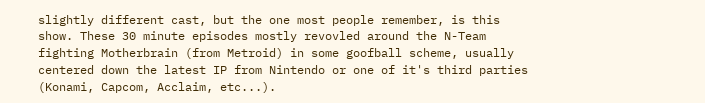slightly different cast, but the one most people remember, is this show. These 30 minute episodes mostly revovled around the N-Team fighting Motherbrain (from Metroid) in some goofball scheme, usually centered down the latest IP from Nintendo or one of it's third parties (Konami, Capcom, Acclaim, etc...).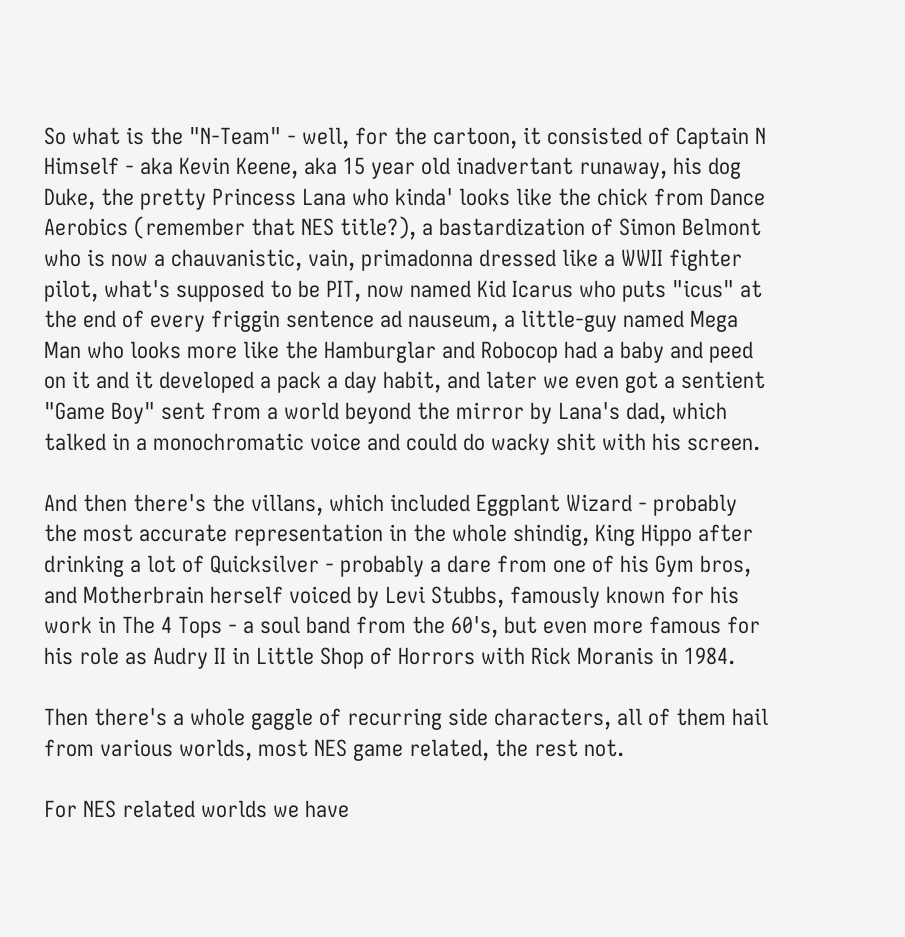So what is the "N-Team" - well, for the cartoon, it consisted of Captain N Himself - aka Kevin Keene, aka 15 year old inadvertant runaway, his dog Duke, the pretty Princess Lana who kinda' looks like the chick from Dance Aerobics (remember that NES title?), a bastardization of Simon Belmont who is now a chauvanistic, vain, primadonna dressed like a WWII fighter pilot, what's supposed to be PIT, now named Kid Icarus who puts "icus" at the end of every friggin sentence ad nauseum, a little-guy named Mega Man who looks more like the Hamburglar and Robocop had a baby and peed on it and it developed a pack a day habit, and later we even got a sentient "Game Boy" sent from a world beyond the mirror by Lana's dad, which talked in a monochromatic voice and could do wacky shit with his screen.

And then there's the villans, which included Eggplant Wizard - probably the most accurate representation in the whole shindig, King Hippo after drinking a lot of Quicksilver - probably a dare from one of his Gym bros, and Motherbrain herself voiced by Levi Stubbs, famously known for his work in The 4 Tops - a soul band from the 60's, but even more famous for his role as Audry II in Little Shop of Horrors with Rick Moranis in 1984.

Then there's a whole gaggle of recurring side characters, all of them hail from various worlds, most NES game related, the rest not.

For NES related worlds we have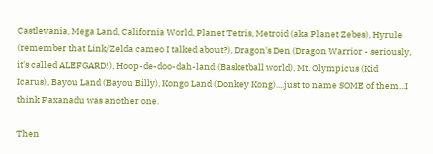Castlevania, Mega Land, California World, Planet Tetris, Metroid (aka Planet Zebes), Hyrule (remember that Link/Zelda cameo I talked about?), Dragon's Den (Dragon Warrior - seriously, it's called ALEFGARD!), Hoop-de-doo-dah-land (Basketball world), Mt. Olympicus (Kid Icarus), Bayou Land (Bayou Billy), Kongo Land (Donkey Kong)....just to name SOME of them...I think Faxanadu was another one.

Then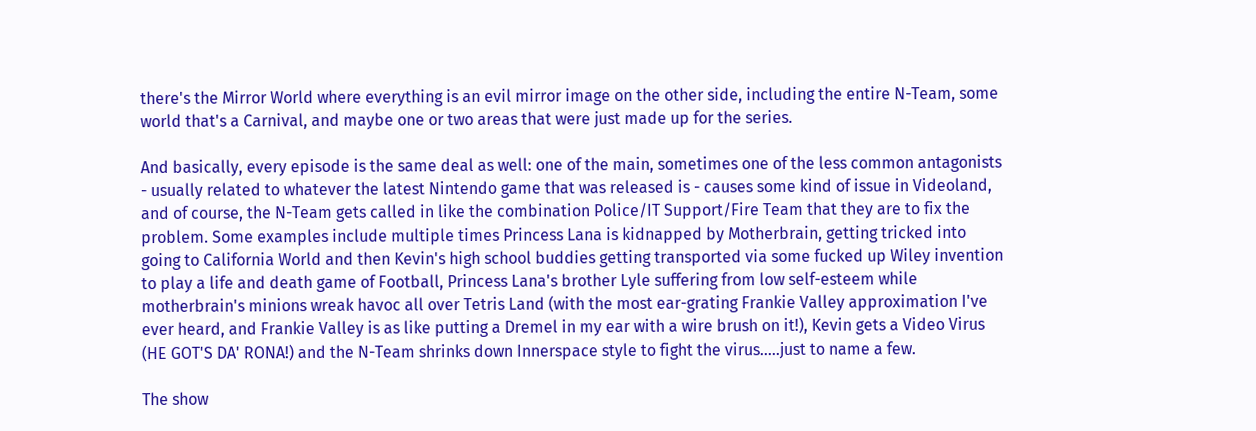there's the Mirror World where everything is an evil mirror image on the other side, including the entire N-Team, some world that's a Carnival, and maybe one or two areas that were just made up for the series.

And basically, every episode is the same deal as well: one of the main, sometimes one of the less common antagonists - usually related to whatever the latest Nintendo game that was released is - causes some kind of issue in Videoland, and of course, the N-Team gets called in like the combination Police/IT Support/Fire Team that they are to fix the problem. Some examples include multiple times Princess Lana is kidnapped by Motherbrain, getting tricked into going to California World and then Kevin's high school buddies getting transported via some fucked up Wiley invention to play a life and death game of Football, Princess Lana's brother Lyle suffering from low self-esteem while motherbrain's minions wreak havoc all over Tetris Land (with the most ear-grating Frankie Valley approximation I've ever heard, and Frankie Valley is as like putting a Dremel in my ear with a wire brush on it!), Kevin gets a Video Virus (HE GOT'S DA' RONA!) and the N-Team shrinks down Innerspace style to fight the virus.....just to name a few.

The show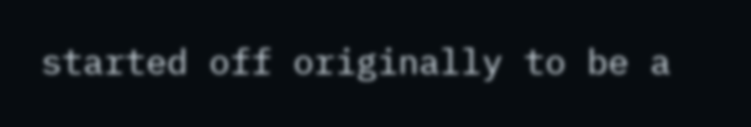started off originally to be a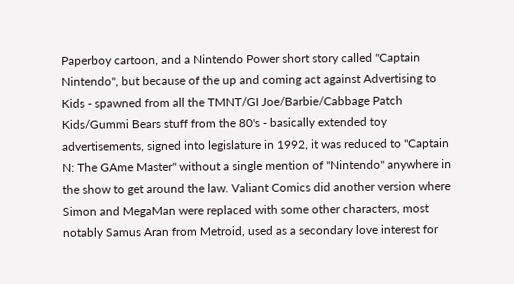Paperboy cartoon, and a Nintendo Power short story called "Captain Nintendo", but because of the up and coming act against Advertising to Kids - spawned from all the TMNT/GI Joe/Barbie/Cabbage Patch Kids/Gummi Bears stuff from the 80's - basically extended toy advertisements, signed into legislature in 1992, it was reduced to "Captain N: The GAme Master" without a single mention of "Nintendo" anywhere in the show to get around the law. Valiant Comics did another version where Simon and MegaMan were replaced with some other characters, most notably Samus Aran from Metroid, used as a secondary love interest for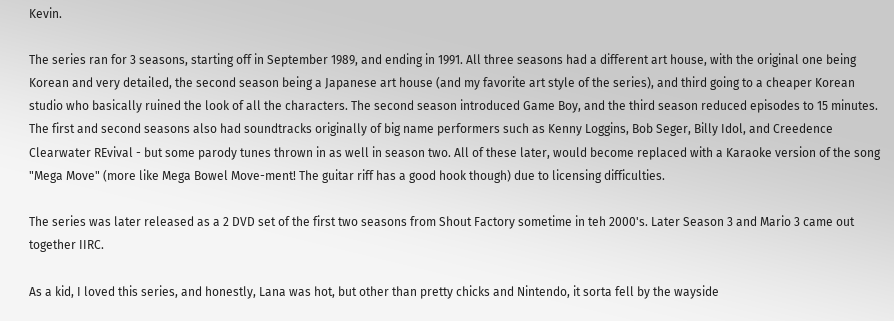Kevin.

The series ran for 3 seasons, starting off in September 1989, and ending in 1991. All three seasons had a different art house, with the original one being Korean and very detailed, the second season being a Japanese art house (and my favorite art style of the series), and third going to a cheaper Korean studio who basically ruined the look of all the characters. The second season introduced Game Boy, and the third season reduced episodes to 15 minutes. The first and second seasons also had soundtracks originally of big name performers such as Kenny Loggins, Bob Seger, Billy Idol, and Creedence Clearwater REvival - but some parody tunes thrown in as well in season two. All of these later, would become replaced with a Karaoke version of the song "Mega Move" (more like Mega Bowel Move-ment! The guitar riff has a good hook though) due to licensing difficulties.

The series was later released as a 2 DVD set of the first two seasons from Shout Factory sometime in teh 2000's. Later Season 3 and Mario 3 came out together IIRC.

As a kid, I loved this series, and honestly, Lana was hot, but other than pretty chicks and Nintendo, it sorta fell by the wayside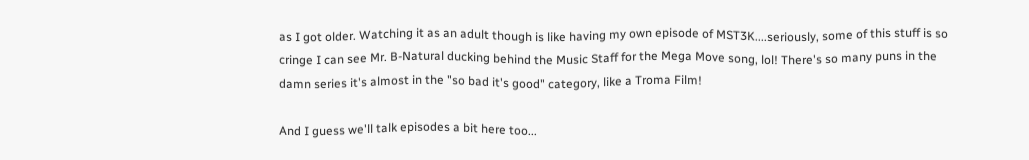as I got older. Watching it as an adult though is like having my own episode of MST3K....seriously, some of this stuff is so cringe I can see Mr. B-Natural ducking behind the Music Staff for the Mega Move song, lol! There's so many puns in the damn series it's almost in the "so bad it's good" category, like a Troma Film!

And I guess we'll talk episodes a bit here too...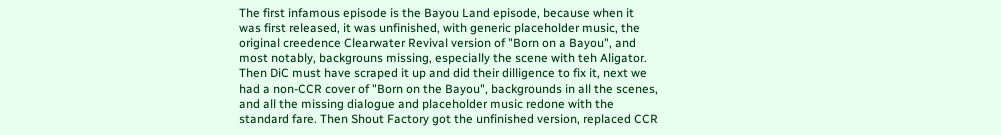The first infamous episode is the Bayou Land episode, because when it was first released, it was unfinished, with generic placeholder music, the original creedence Clearwater Revival version of "Born on a Bayou", and most notably, backgrouns missing, especially the scene with teh Aligator. Then DiC must have scraped it up and did their dilligence to fix it, next we had a non-CCR cover of "Born on the Bayou", backgrounds in all the scenes, and all the missing dialogue and placeholder music redone with the standard fare. Then Shout Factory got the unfinished version, replaced CCR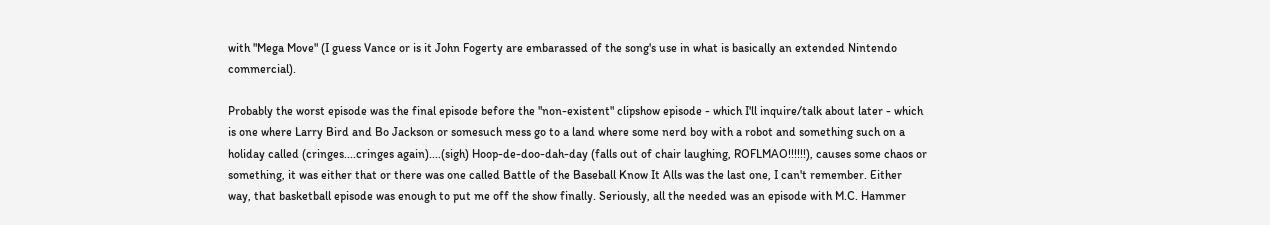with "Mega Move" (I guess Vance or is it John Fogerty are embarassed of the song's use in what is basically an extended Nintendo commercial).

Probably the worst episode was the final episode before the "non-existent" clipshow episode - which I'll inquire/talk about later - which is one where Larry Bird and Bo Jackson or somesuch mess go to a land where some nerd boy with a robot and something such on a holiday called (cringes....cringes again)....(sigh) Hoop-de-doo-dah-day (falls out of chair laughing, ROFLMAO!!!!!!), causes some chaos or something, it was either that or there was one called Battle of the Baseball Know It Alls was the last one, I can't remember. Either way, that basketball episode was enough to put me off the show finally. Seriously, all the needed was an episode with M.C. Hammer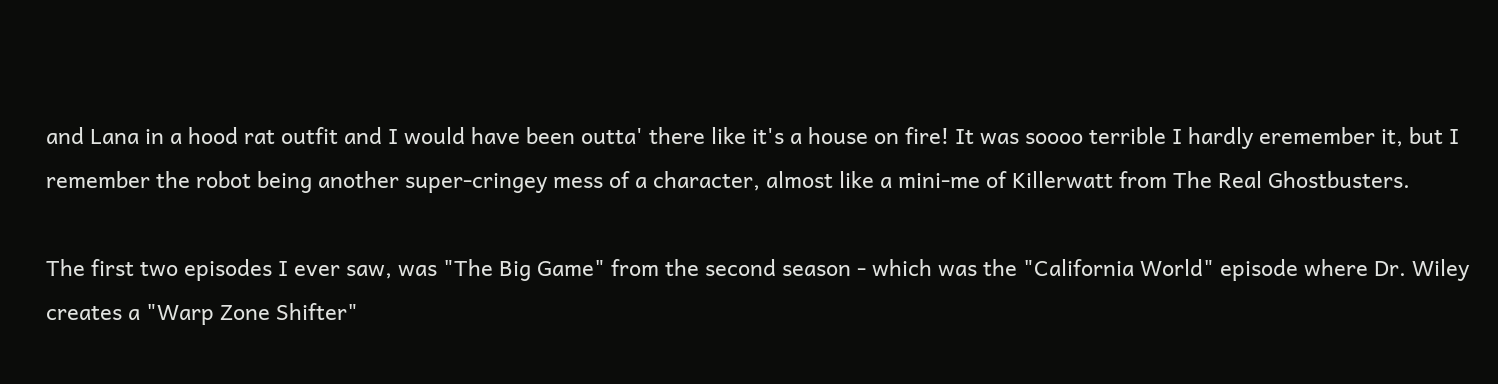and Lana in a hood rat outfit and I would have been outta' there like it's a house on fire! It was soooo terrible I hardly eremember it, but I remember the robot being another super-cringey mess of a character, almost like a mini-me of Killerwatt from The Real Ghostbusters.

The first two episodes I ever saw, was "The Big Game" from the second season - which was the "California World" episode where Dr. Wiley creates a "Warp Zone Shifter"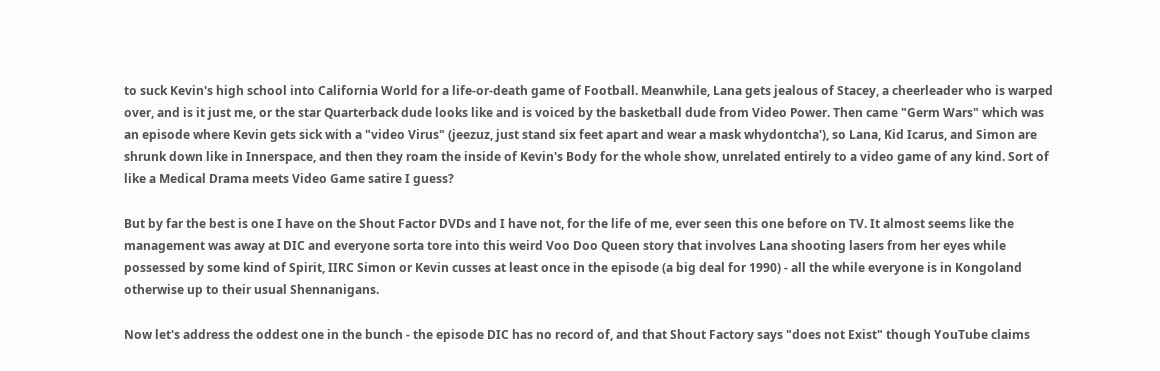to suck Kevin's high school into California World for a life-or-death game of Football. Meanwhile, Lana gets jealous of Stacey, a cheerleader who is warped over, and is it just me, or the star Quarterback dude looks like and is voiced by the basketball dude from Video Power. Then came "Germ Wars" which was an episode where Kevin gets sick with a "video Virus" (jeezuz, just stand six feet apart and wear a mask whydontcha'), so Lana, Kid Icarus, and Simon are shrunk down like in Innerspace, and then they roam the inside of Kevin's Body for the whole show, unrelated entirely to a video game of any kind. Sort of like a Medical Drama meets Video Game satire I guess?

But by far the best is one I have on the Shout Factor DVDs and I have not, for the life of me, ever seen this one before on TV. It almost seems like the management was away at DIC and everyone sorta tore into this weird Voo Doo Queen story that involves Lana shooting lasers from her eyes while possessed by some kind of Spirit, IIRC Simon or Kevin cusses at least once in the episode (a big deal for 1990) - all the while everyone is in Kongoland otherwise up to their usual Shennanigans.

Now let's address the oddest one in the bunch - the episode DIC has no record of, and that Shout Factory says "does not Exist" though YouTube claims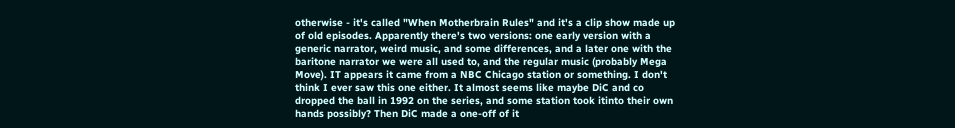otherwise - it's called "When Motherbrain Rules" and it's a clip show made up of old episodes. Apparently there's two versions: one early version with a generic narrator, weird music, and some differences, and a later one with the baritone narrator we were all used to, and the regular music (probably Mega Move). IT appears it came from a NBC Chicago station or something. I don't think I ever saw this one either. It almost seems like maybe DiC and co dropped the ball in 1992 on the series, and some station took itinto their own hands possibly? Then DiC made a one-off of it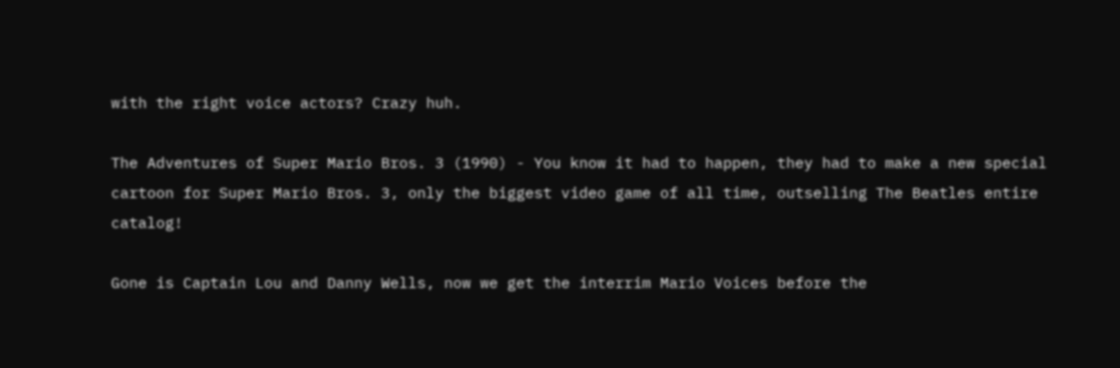with the right voice actors? Crazy huh.

The Adventures of Super Mario Bros. 3 (1990) - You know it had to happen, they had to make a new special cartoon for Super Mario Bros. 3, only the biggest video game of all time, outselling The Beatles entire catalog!

Gone is Captain Lou and Danny Wells, now we get the interrim Mario Voices before the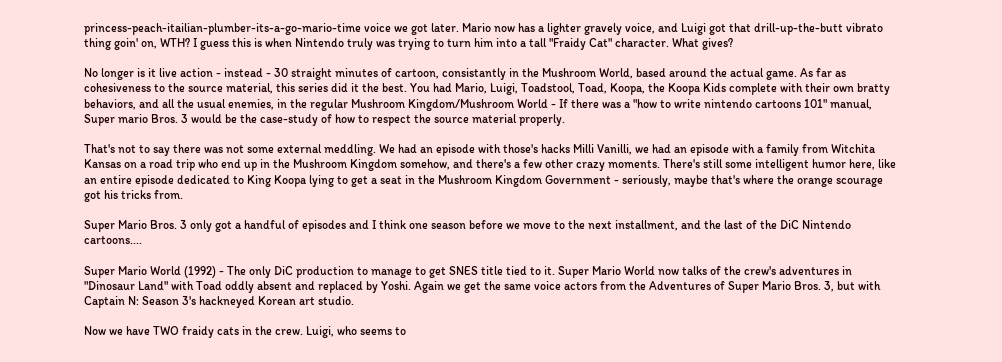princess-peach-itailian-plumber-its-a-go-mario-time voice we got later. Mario now has a lighter gravely voice, and Luigi got that drill-up-the-butt vibrato thing goin' on, WTH? I guess this is when Nintendo truly was trying to turn him into a tall "Fraidy Cat" character. What gives?

No longer is it live action - instead - 30 straight minutes of cartoon, consistantly in the Mushroom World, based around the actual game. As far as cohesiveness to the source material, this series did it the best. You had Mario, Luigi, Toadstool, Toad, Koopa, the Koopa Kids complete with their own bratty behaviors, and all the usual enemies, in the regular Mushroom Kingdom/Mushroom World - If there was a "how to write nintendo cartoons 101" manual, Super mario Bros. 3 would be the case-study of how to respect the source material properly.

That's not to say there was not some external meddling. We had an episode with those's hacks Milli Vanilli, we had an episode with a family from Witchita Kansas on a road trip who end up in the Mushroom Kingdom somehow, and there's a few other crazy moments. There's still some intelligent humor here, like an entire episode dedicated to King Koopa lying to get a seat in the Mushroom Kingdom Government - seriously, maybe that's where the orange scourage got his tricks from.

Super Mario Bros. 3 only got a handful of episodes and I think one season before we move to the next installment, and the last of the DiC Nintendo cartoons....

Super Mario World (1992) - The only DiC production to manage to get SNES title tied to it. Super Mario World now talks of the crew's adventures in "Dinosaur Land" with Toad oddly absent and replaced by Yoshi. Again we get the same voice actors from the Adventures of Super Mario Bros. 3, but with Captain N: Season 3's hackneyed Korean art studio.

Now we have TWO fraidy cats in the crew. Luigi, who seems to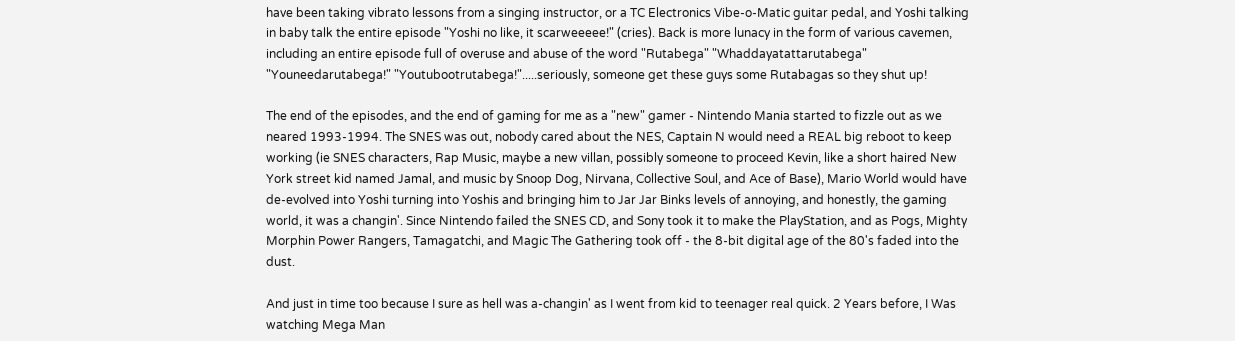have been taking vibrato lessons from a singing instructor, or a TC Electronics Vibe-o-Matic guitar pedal, and Yoshi talking in baby talk the entire episode "Yoshi no like, it scarweeeee!" (cries). Back is more lunacy in the form of various cavemen, including an entire episode full of overuse and abuse of the word "Rutabega" "Whaddayatattarutabega" "Youneedarutabega!" "Youtubootrutabega!".....seriously, someone get these guys some Rutabagas so they shut up!

The end of the episodes, and the end of gaming for me as a "new" gamer - Nintendo Mania started to fizzle out as we neared 1993-1994. The SNES was out, nobody cared about the NES, Captain N would need a REAL big reboot to keep working (ie SNES characters, Rap Music, maybe a new villan, possibly someone to proceed Kevin, like a short haired New York street kid named Jamal, and music by Snoop Dog, Nirvana, Collective Soul, and Ace of Base), Mario World would have de-evolved into Yoshi turning into Yoshis and bringing him to Jar Jar Binks levels of annoying, and honestly, the gaming world, it was a changin'. Since Nintendo failed the SNES CD, and Sony took it to make the PlayStation, and as Pogs, Mighty Morphin Power Rangers, Tamagatchi, and Magic The Gathering took off - the 8-bit digital age of the 80's faded into the dust.

And just in time too because I sure as hell was a-changin' as I went from kid to teenager real quick. 2 Years before, I Was watching Mega Man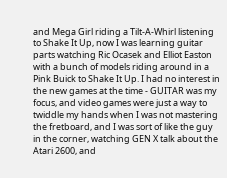and Mega Girl riding a Tilt-A-Whirl listening to Shake It Up, now I was learning guitar parts watching Ric Ocasek and Elliot Easton with a bunch of models riding around in a Pink Buick to Shake It Up. I had no interest in the new games at the time - GUITAR was my focus, and video games were just a way to twiddle my hands when I was not mastering the fretboard, and I was sort of like the guy in the corner, watching GEN X talk about the Atari 2600, and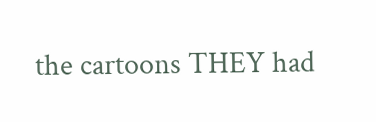the cartoons THEY had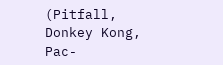(Pitfall, Donkey Kong, Pac-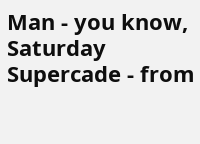Man - you know, Saturday Supercade - from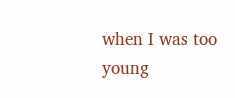when I was too young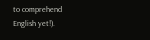to comprehend English yet!).